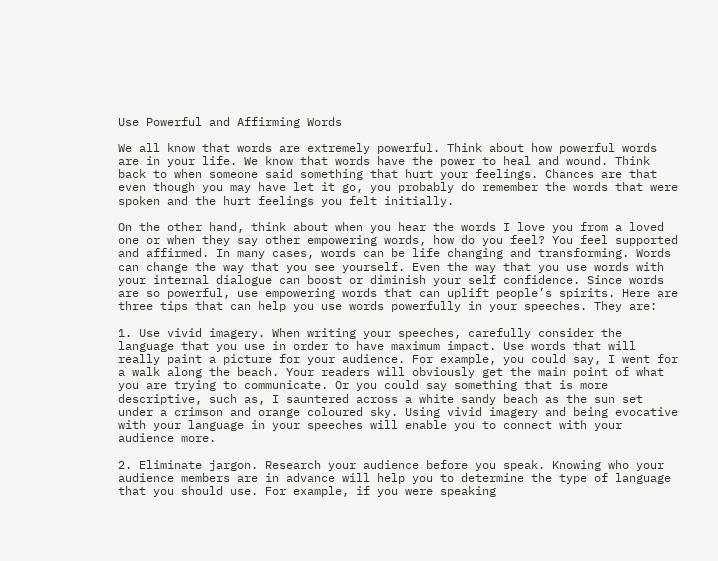Use Powerful and Affirming Words

We all know that words are extremely powerful. Think about how powerful words are in your life. We know that words have the power to heal and wound. Think back to when someone said something that hurt your feelings. Chances are that even though you may have let it go, you probably do remember the words that were spoken and the hurt feelings you felt initially.

On the other hand, think about when you hear the words I love you from a loved one or when they say other empowering words, how do you feel? You feel supported and affirmed. In many cases, words can be life changing and transforming. Words can change the way that you see yourself. Even the way that you use words with your internal dialogue can boost or diminish your self confidence. Since words are so powerful, use empowering words that can uplift people’s spirits. Here are three tips that can help you use words powerfully in your speeches. They are:

1. Use vivid imagery. When writing your speeches, carefully consider the language that you use in order to have maximum impact. Use words that will really paint a picture for your audience. For example, you could say, I went for a walk along the beach. Your readers will obviously get the main point of what you are trying to communicate. Or you could say something that is more descriptive, such as, I sauntered across a white sandy beach as the sun set under a crimson and orange coloured sky. Using vivid imagery and being evocative with your language in your speeches will enable you to connect with your audience more.

2. Eliminate jargon. Research your audience before you speak. Knowing who your audience members are in advance will help you to determine the type of language that you should use. For example, if you were speaking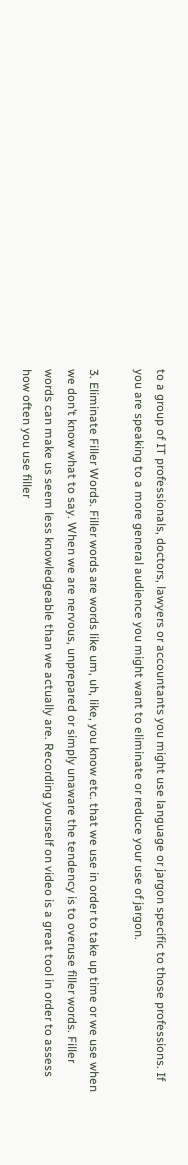to a group of IT professionals, doctors, lawyers or accountants you might use language or jargon specific to those professions. If you are speaking to a more general audience you might want to eliminate or reduce your use of jargon.

3. Eliminate Filler Words. Filler words are words like um, uh, like, you know etc. that we use in order to take up time or we use when we don’t know what to say. When we are nervous, unprepared or simply unaware the tendency is to overuse filler words. Filler words can make us seem less knowledgeable than we actually are. Recording yourself on video is a great tool in order to assess how often you use filler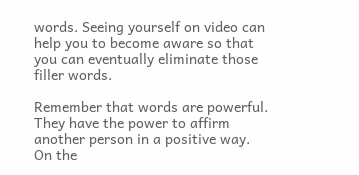words. Seeing yourself on video can help you to become aware so that you can eventually eliminate those filler words.

Remember that words are powerful. They have the power to affirm another person in a positive way. On the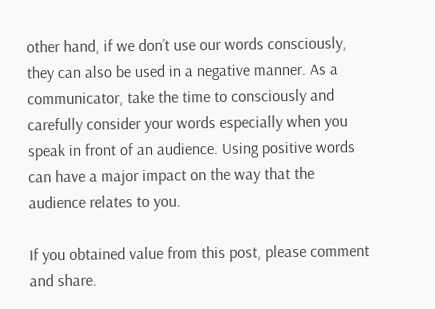other hand, if we don’t use our words consciously, they can also be used in a negative manner. As a communicator, take the time to consciously and carefully consider your words especially when you speak in front of an audience. Using positive words can have a major impact on the way that the audience relates to you.

If you obtained value from this post, please comment and share.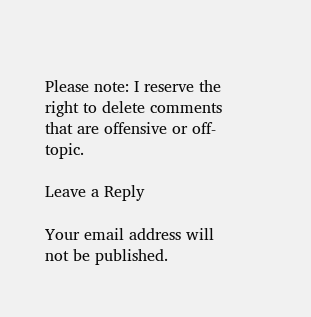Please note: I reserve the right to delete comments that are offensive or off-topic.

Leave a Reply

Your email address will not be published.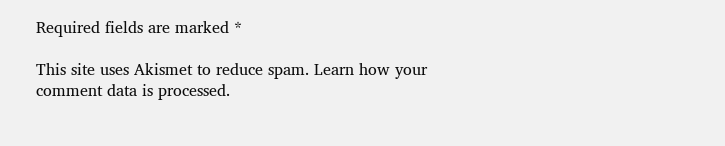Required fields are marked *

This site uses Akismet to reduce spam. Learn how your comment data is processed.